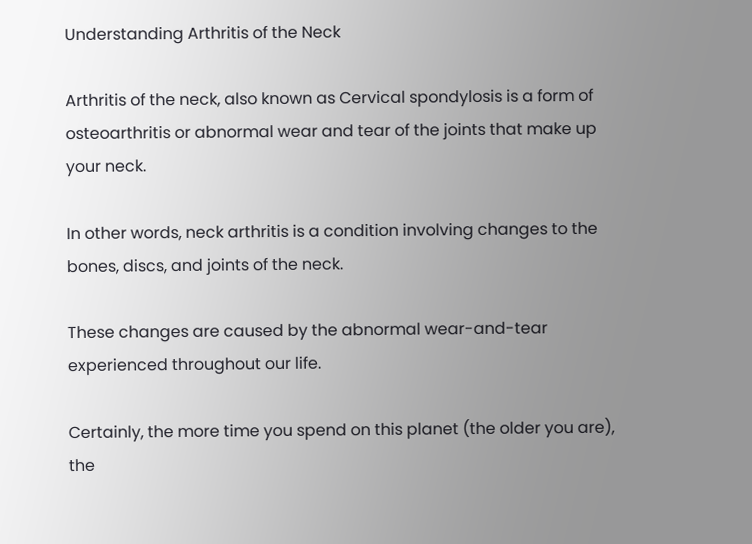Understanding Arthritis of the Neck

Arthritis of the neck, also known as Cervical spondylosis is a form of osteoarthritis or abnormal wear and tear of the joints that make up your neck.

In other words, neck arthritis is a condition involving changes to the bones, discs, and joints of the neck.

These changes are caused by the abnormal wear-and-tear experienced throughout our life.

Certainly, the more time you spend on this planet (the older you are), the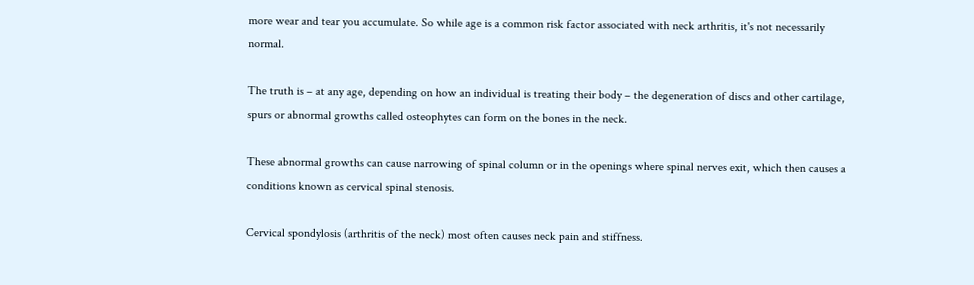more wear and tear you accumulate. So while age is a common risk factor associated with neck arthritis, it's not necessarily normal.

The truth is – at any age, depending on how an individual is treating their body – the degeneration of discs and other cartilage, spurs or abnormal growths called osteophytes can form on the bones in the neck.

These abnormal growths can cause narrowing of spinal column or in the openings where spinal nerves exit, which then causes a conditions known as cervical spinal stenosis.

Cervical spondylosis (arthritis of the neck) most often causes neck pain and stiffness.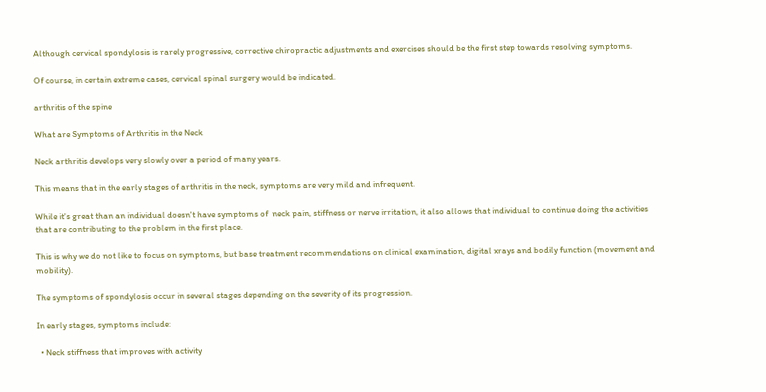Although cervical spondylosis is rarely progressive, corrective chiropractic adjustments and exercises should be the first step towards resolving symptoms.

Of course, in certain extreme cases, cervical spinal surgery would be indicated.

arthritis of the spine

What are Symptoms of Arthritis in the Neck

Neck arthritis develops very slowly over a period of many years.

This means that in the early stages of arthritis in the neck, symptoms are very mild and infrequent.

While it's great than an individual doesn't have symptoms of  neck pain, stiffness or nerve irritation, it also allows that individual to continue doing the activities that are contributing to the problem in the first place.

This is why we do not like to focus on symptoms, but base treatment recommendations on clinical examination, digital xrays and bodily function (movement and mobility).

The symptoms of spondylosis occur in several stages depending on the severity of its progression.

In early stages, symptoms include:

  • Neck stiffness that improves with activity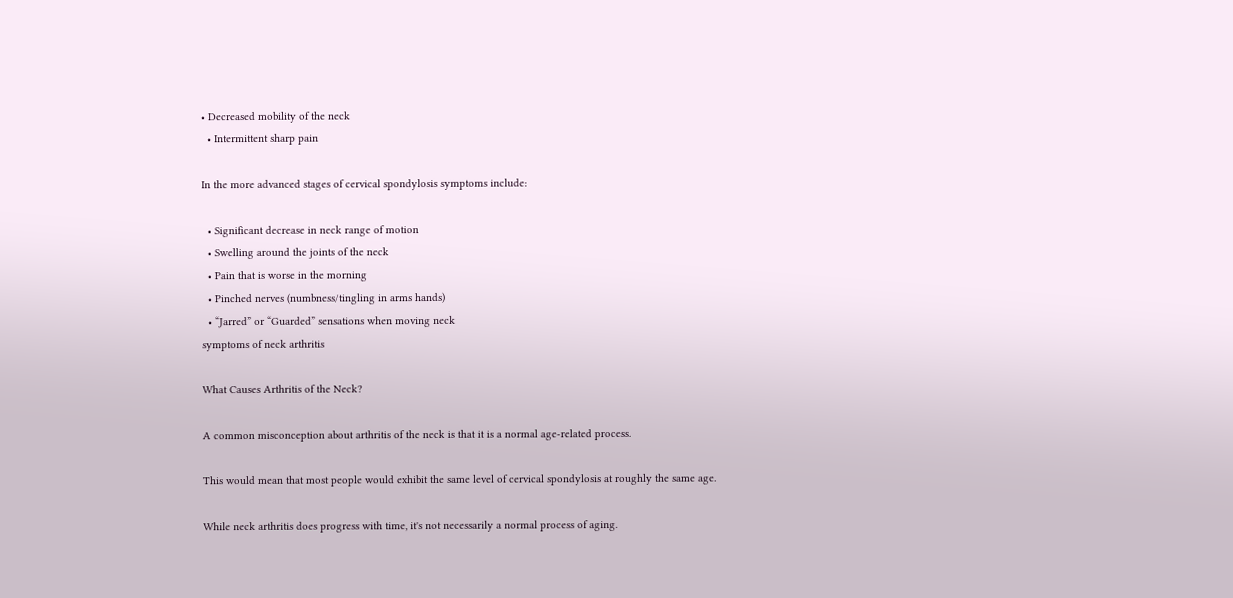• Decreased mobility of the neck
  • Intermittent sharp pain

In the more advanced stages of cervical spondylosis symptoms include:

  • Significant decrease in neck range of motion
  • Swelling around the joints of the neck
  • Pain that is worse in the morning
  • Pinched nerves (numbness/tingling in arms hands)
  • “Jarred” or “Guarded” sensations when moving neck
symptoms of neck arthritis

What Causes Arthritis of the Neck?

A common misconception about arthritis of the neck is that it is a normal age-related process.

This would mean that most people would exhibit the same level of cervical spondylosis at roughly the same age.

While neck arthritis does progress with time, it's not necessarily a normal process of aging.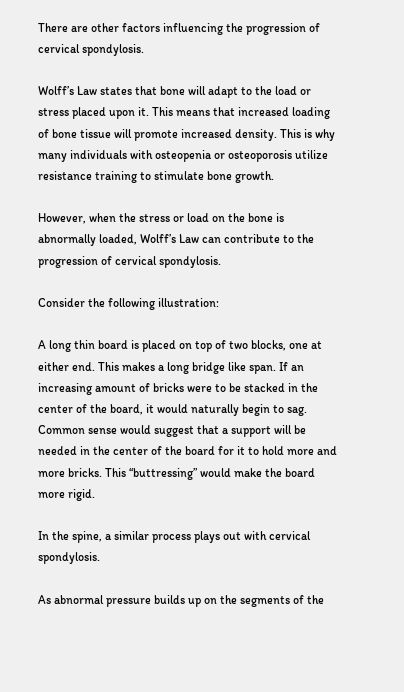There are other factors influencing the progression of cervical spondylosis.

Wolff’s Law states that bone will adapt to the load or stress placed upon it. This means that increased loading of bone tissue will promote increased density. This is why many individuals with osteopenia or osteoporosis utilize resistance training to stimulate bone growth.

However, when the stress or load on the bone is abnormally loaded, Wolff’s Law can contribute to the progression of cervical spondylosis.

Consider the following illustration:

A long thin board is placed on top of two blocks, one at either end. This makes a long bridge like span. If an increasing amount of bricks were to be stacked in the center of the board, it would naturally begin to sag. Common sense would suggest that a support will be needed in the center of the board for it to hold more and more bricks. This “buttressing” would make the board more rigid.

In the spine, a similar process plays out with cervical spondylosis.

As abnormal pressure builds up on the segments of the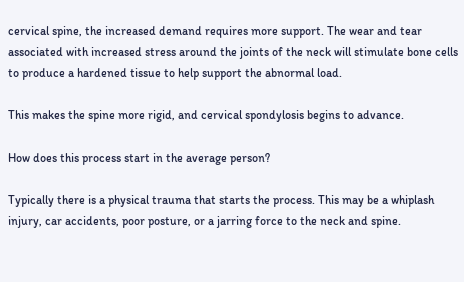cervical spine, the increased demand requires more support. The wear and tear associated with increased stress around the joints of the neck will stimulate bone cells to produce a hardened tissue to help support the abnormal load.

This makes the spine more rigid, and cervical spondylosis begins to advance.

How does this process start in the average person?

Typically there is a physical trauma that starts the process. This may be a whiplash injury, car accidents, poor posture, or a jarring force to the neck and spine.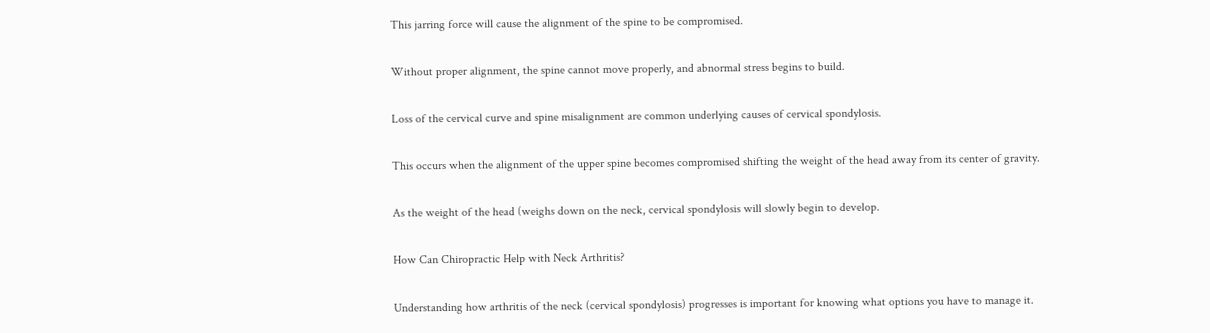This jarring force will cause the alignment of the spine to be compromised.

Without proper alignment, the spine cannot move properly, and abnormal stress begins to build.

Loss of the cervical curve and spine misalignment are common underlying causes of cervical spondylosis.

This occurs when the alignment of the upper spine becomes compromised shifting the weight of the head away from its center of gravity.

As the weight of the head (weighs down on the neck, cervical spondylosis will slowly begin to develop.

How Can Chiropractic Help with Neck Arthritis?

Understanding how arthritis of the neck (cervical spondylosis) progresses is important for knowing what options you have to manage it.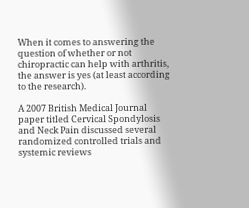When it comes to answering the question of whether or not chiropractic can help with arthritis, the answer is yes (at least according to the research).

A 2007 British Medical Journal paper titled Cervical Spondylosis and Neck Pain discussed several randomized controlled trials and systemic reviews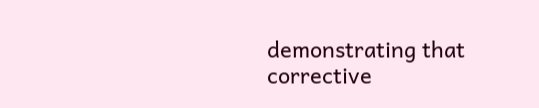demonstrating that corrective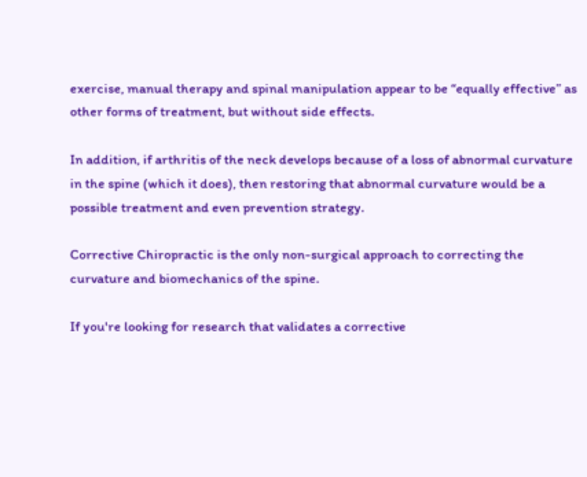exercise, manual therapy and spinal manipulation appear to be “equally effective” as other forms of treatment, but without side effects.

In addition, if arthritis of the neck develops because of a loss of abnormal curvature in the spine (which it does), then restoring that abnormal curvature would be a possible treatment and even prevention strategy.

Corrective Chiropractic is the only non-surgical approach to correcting the curvature and biomechanics of the spine.

If you're looking for research that validates a corrective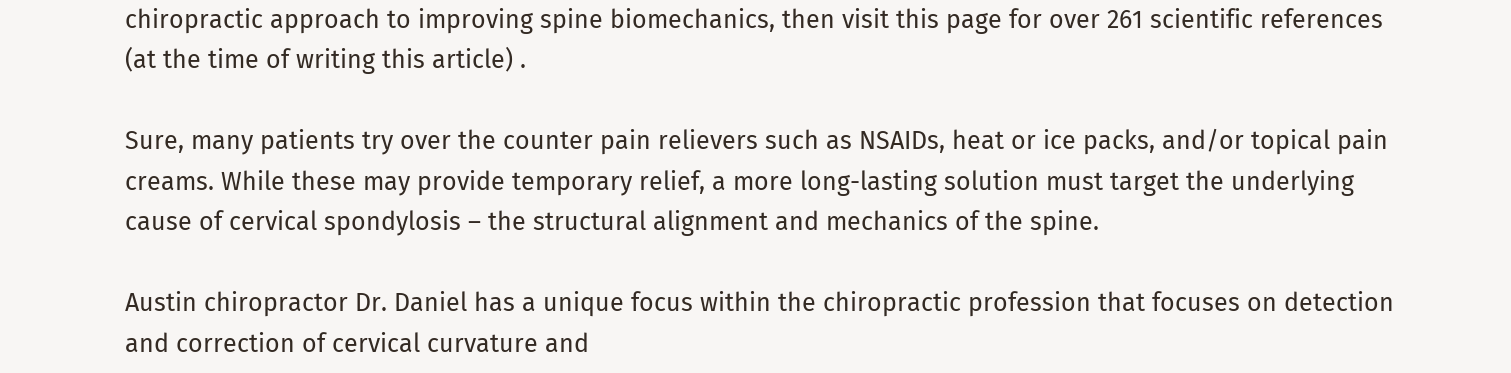chiropractic approach to improving spine biomechanics, then visit this page for over 261 scientific references (at the time of writing this article) .

Sure, many patients try over the counter pain relievers such as NSAIDs, heat or ice packs, and/or topical pain creams. While these may provide temporary relief, a more long-lasting solution must target the underlying cause of cervical spondylosis – the structural alignment and mechanics of the spine.

Austin chiropractor Dr. Daniel has a unique focus within the chiropractic profession that focuses on detection and correction of cervical curvature and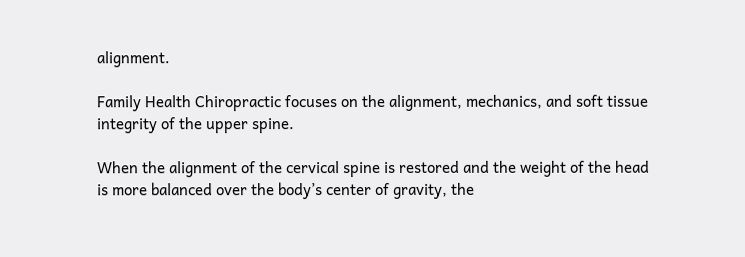alignment.

Family Health Chiropractic focuses on the alignment, mechanics, and soft tissue integrity of the upper spine.

When the alignment of the cervical spine is restored and the weight of the head is more balanced over the body’s center of gravity, the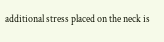additional stress placed on the neck is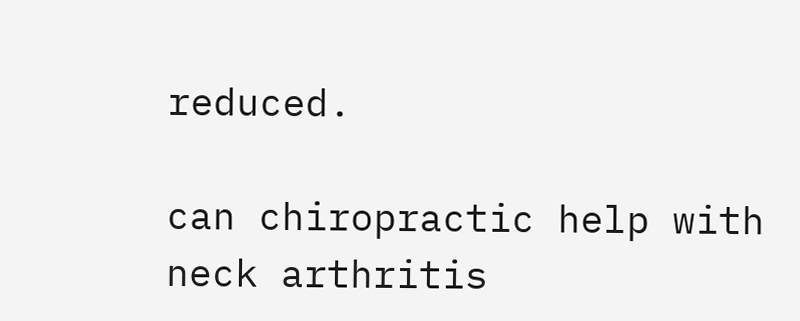reduced.

can chiropractic help with neck arthritis